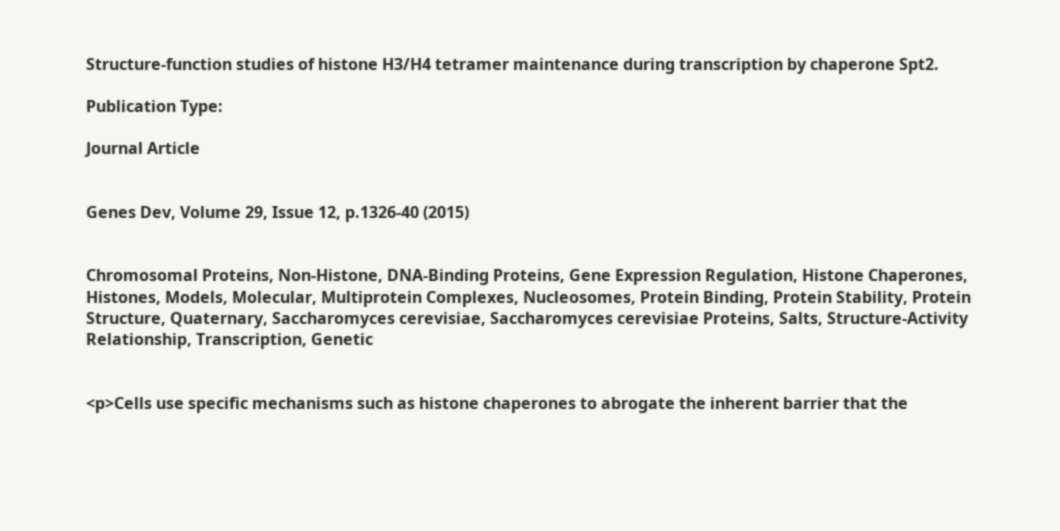Structure-function studies of histone H3/H4 tetramer maintenance during transcription by chaperone Spt2.

Publication Type:

Journal Article


Genes Dev, Volume 29, Issue 12, p.1326-40 (2015)


Chromosomal Proteins, Non-Histone, DNA-Binding Proteins, Gene Expression Regulation, Histone Chaperones, Histones, Models, Molecular, Multiprotein Complexes, Nucleosomes, Protein Binding, Protein Stability, Protein Structure, Quaternary, Saccharomyces cerevisiae, Saccharomyces cerevisiae Proteins, Salts, Structure-Activity Relationship, Transcription, Genetic


<p>Cells use specific mechanisms such as histone chaperones to abrogate the inherent barrier that the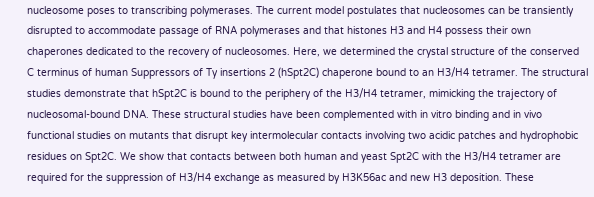nucleosome poses to transcribing polymerases. The current model postulates that nucleosomes can be transiently disrupted to accommodate passage of RNA polymerases and that histones H3 and H4 possess their own chaperones dedicated to the recovery of nucleosomes. Here, we determined the crystal structure of the conserved C terminus of human Suppressors of Ty insertions 2 (hSpt2C) chaperone bound to an H3/H4 tetramer. The structural studies demonstrate that hSpt2C is bound to the periphery of the H3/H4 tetramer, mimicking the trajectory of nucleosomal-bound DNA. These structural studies have been complemented with in vitro binding and in vivo functional studies on mutants that disrupt key intermolecular contacts involving two acidic patches and hydrophobic residues on Spt2C. We show that contacts between both human and yeast Spt2C with the H3/H4 tetramer are required for the suppression of H3/H4 exchange as measured by H3K56ac and new H3 deposition. These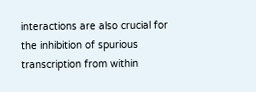interactions are also crucial for the inhibition of spurious transcription from within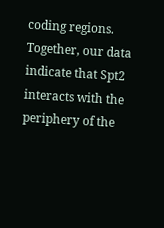coding regions. Together, our data indicate that Spt2 interacts with the periphery of the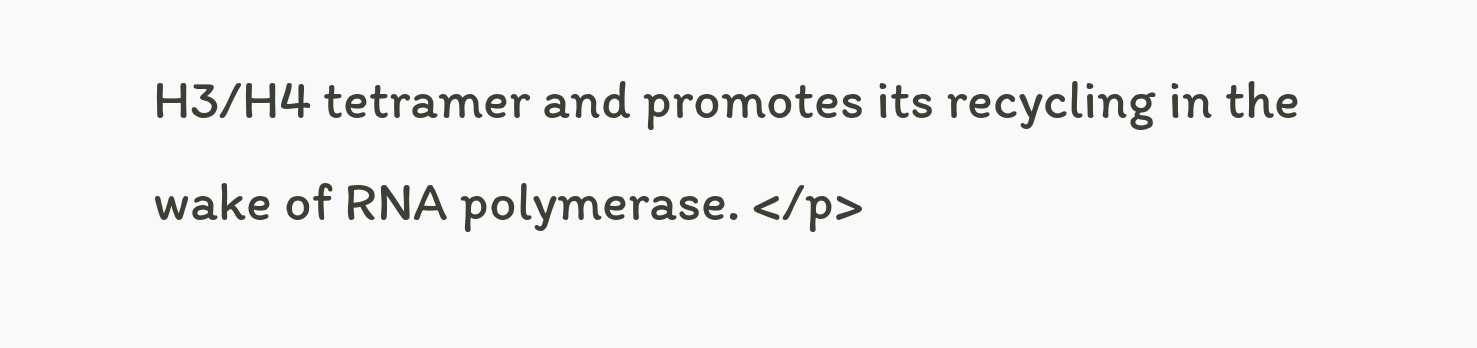H3/H4 tetramer and promotes its recycling in the wake of RNA polymerase. </p>